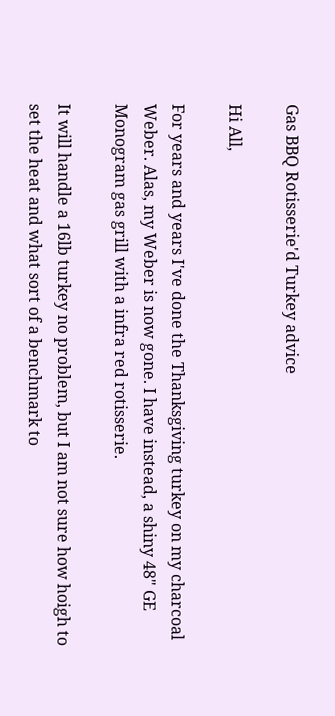Gas BBQ Rotisserie'd Turkey advice

Hi All,

For years and years I've done the Thanksgiving turkey on my charcoal
Weber. Alas, my Weber is now gone. I have instead, a shiny 48" GE
Monogram gas grill with a infra red rotisserie.

It will handle a 16lb turkey no problem, but I am not sure how hoigh to
set the heat and what sort of a benchmark to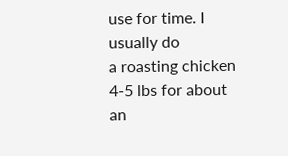use for time. I usually do
a roasting chicken 4-5 lbs for about an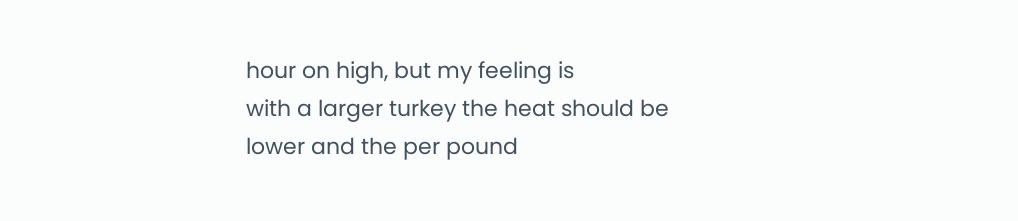hour on high, but my feeling is
with a larger turkey the heat should be lower and the per pound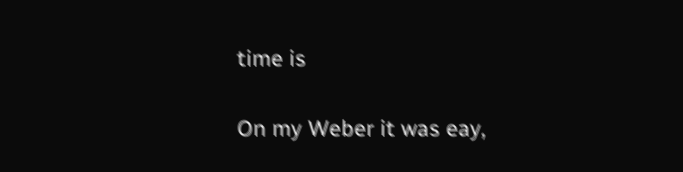time is

On my Weber it was eay,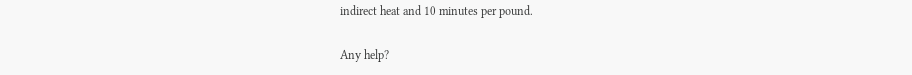indirect heat and 10 minutes per pound.

Any help?